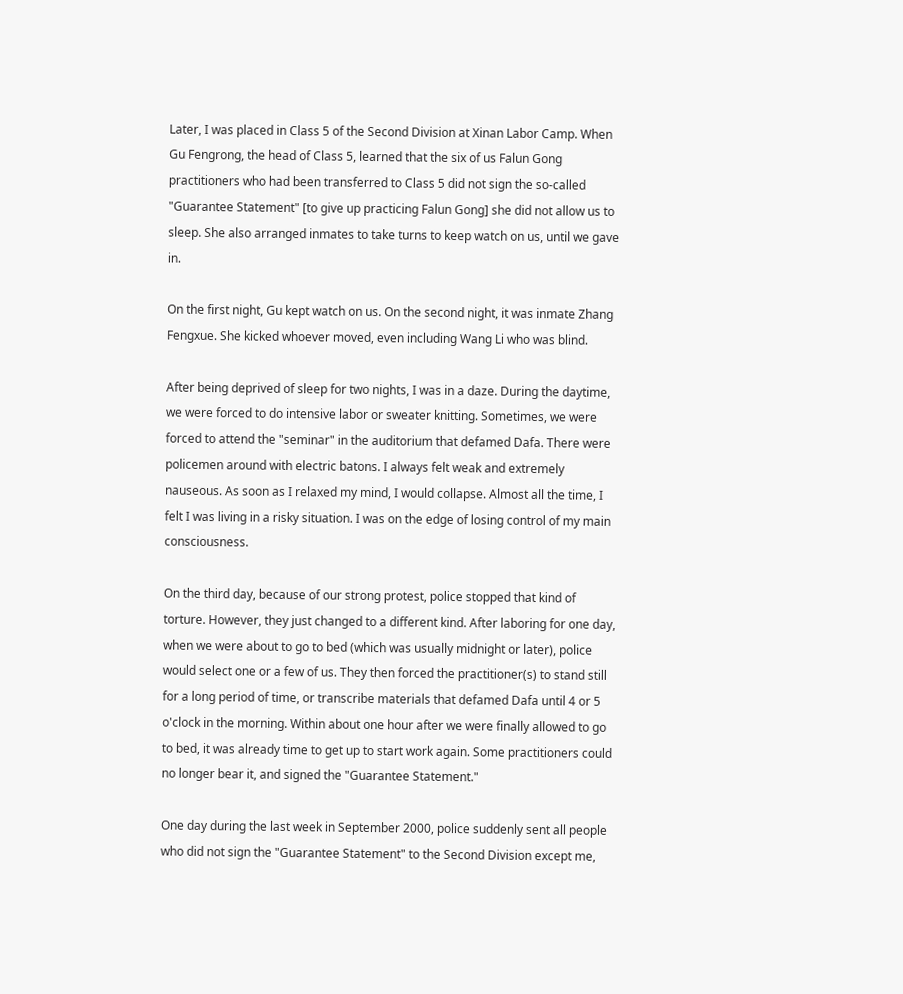Later, I was placed in Class 5 of the Second Division at Xinan Labor Camp. When Gu Fengrong, the head of Class 5, learned that the six of us Falun Gong practitioners who had been transferred to Class 5 did not sign the so-called "Guarantee Statement" [to give up practicing Falun Gong] she did not allow us to sleep. She also arranged inmates to take turns to keep watch on us, until we gave in.

On the first night, Gu kept watch on us. On the second night, it was inmate Zhang Fengxue. She kicked whoever moved, even including Wang Li who was blind.

After being deprived of sleep for two nights, I was in a daze. During the daytime, we were forced to do intensive labor or sweater knitting. Sometimes, we were forced to attend the "seminar" in the auditorium that defamed Dafa. There were policemen around with electric batons. I always felt weak and extremely nauseous. As soon as I relaxed my mind, I would collapse. Almost all the time, I felt I was living in a risky situation. I was on the edge of losing control of my main consciousness.

On the third day, because of our strong protest, police stopped that kind of torture. However, they just changed to a different kind. After laboring for one day, when we were about to go to bed (which was usually midnight or later), police would select one or a few of us. They then forced the practitioner(s) to stand still for a long period of time, or transcribe materials that defamed Dafa until 4 or 5 o'clock in the morning. Within about one hour after we were finally allowed to go to bed, it was already time to get up to start work again. Some practitioners could no longer bear it, and signed the "Guarantee Statement."

One day during the last week in September 2000, police suddenly sent all people who did not sign the "Guarantee Statement" to the Second Division except me,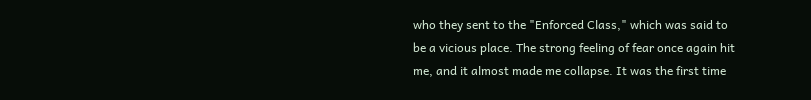who they sent to the "Enforced Class," which was said to be a vicious place. The strong feeling of fear once again hit me, and it almost made me collapse. It was the first time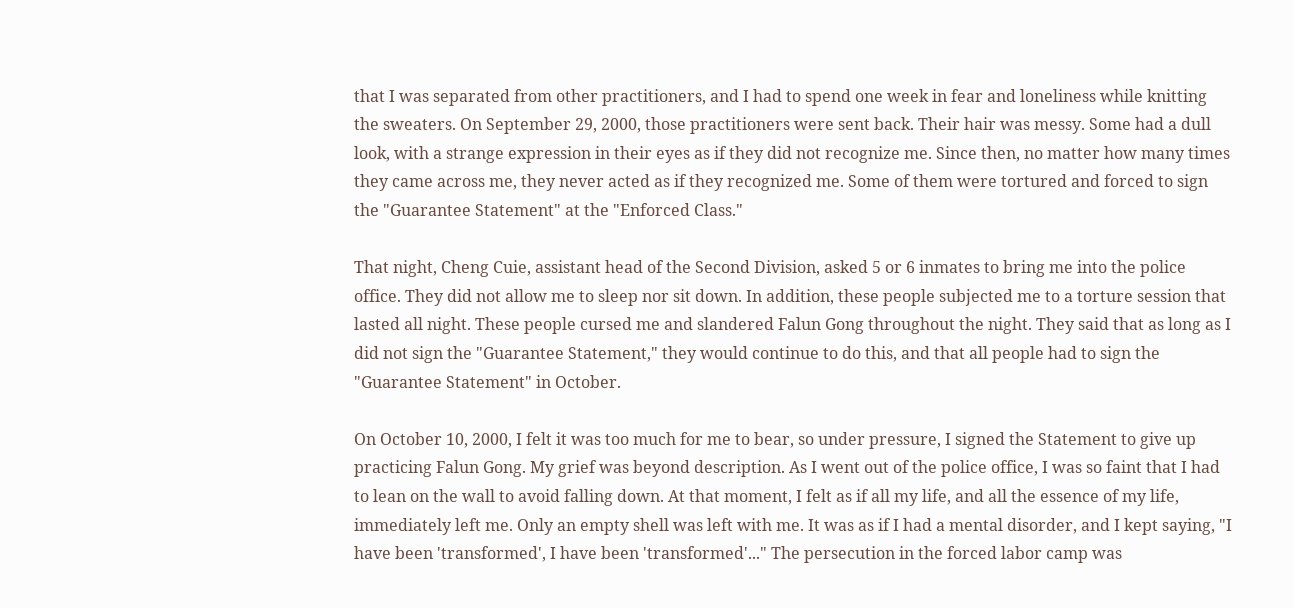that I was separated from other practitioners, and I had to spend one week in fear and loneliness while knitting the sweaters. On September 29, 2000, those practitioners were sent back. Their hair was messy. Some had a dull look, with a strange expression in their eyes as if they did not recognize me. Since then, no matter how many times they came across me, they never acted as if they recognized me. Some of them were tortured and forced to sign the "Guarantee Statement" at the "Enforced Class."

That night, Cheng Cuie, assistant head of the Second Division, asked 5 or 6 inmates to bring me into the police office. They did not allow me to sleep nor sit down. In addition, these people subjected me to a torture session that lasted all night. These people cursed me and slandered Falun Gong throughout the night. They said that as long as I did not sign the "Guarantee Statement," they would continue to do this, and that all people had to sign the "Guarantee Statement" in October.

On October 10, 2000, I felt it was too much for me to bear, so under pressure, I signed the Statement to give up practicing Falun Gong. My grief was beyond description. As I went out of the police office, I was so faint that I had to lean on the wall to avoid falling down. At that moment, I felt as if all my life, and all the essence of my life, immediately left me. Only an empty shell was left with me. It was as if I had a mental disorder, and I kept saying, "I have been 'transformed', I have been 'transformed'..." The persecution in the forced labor camp was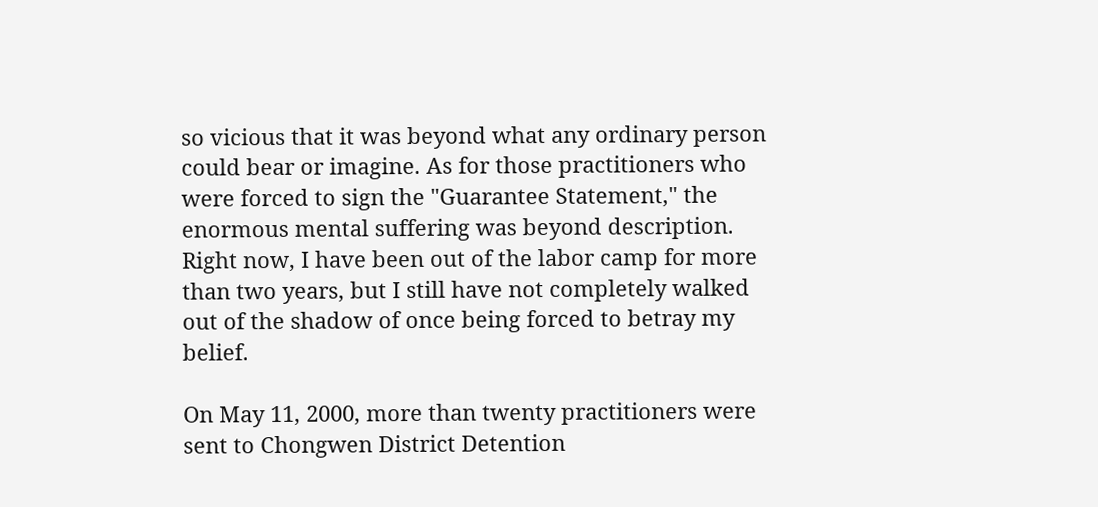so vicious that it was beyond what any ordinary person could bear or imagine. As for those practitioners who were forced to sign the "Guarantee Statement," the enormous mental suffering was beyond description. Right now, I have been out of the labor camp for more than two years, but I still have not completely walked out of the shadow of once being forced to betray my belief.

On May 11, 2000, more than twenty practitioners were sent to Chongwen District Detention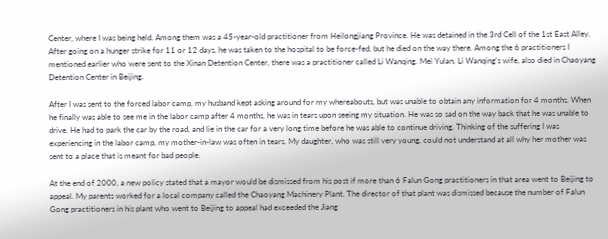Center, where I was being held. Among them was a 45-year-old practitioner from Heilongjiang Province. He was detained in the 3rd Cell of the 1st East Alley. After going on a hunger strike for 11 or 12 days, he was taken to the hospital to be force-fed, but he died on the way there. Among the 6 practitioners I mentioned earlier who were sent to the Xinan Detention Center, there was a practitioner called Li Wanqing. Mei Yulan, Li Wanqing's wife, also died in Chaoyang Detention Center in Beijing.

After I was sent to the forced labor camp, my husband kept asking around for my whereabouts, but was unable to obtain any information for 4 months. When he finally was able to see me in the labor camp after 4 months, he was in tears upon seeing my situation. He was so sad on the way back that he was unable to drive. He had to park the car by the road, and lie in the car for a very long time before he was able to continue driving. Thinking of the suffering I was experiencing in the labor camp, my mother-in-law was often in tears. My daughter, who was still very young, could not understand at all why her mother was sent to a place that is meant for bad people.

At the end of 2000, a new policy stated that a mayor would be dismissed from his post if more than 6 Falun Gong practitioners in that area went to Beijing to appeal. My parents worked for a local company called the Chaoyang Machinery Plant. The director of that plant was dismissed because the number of Falun Gong practitioners in his plant who went to Beijing to appeal had exceeded the Jiang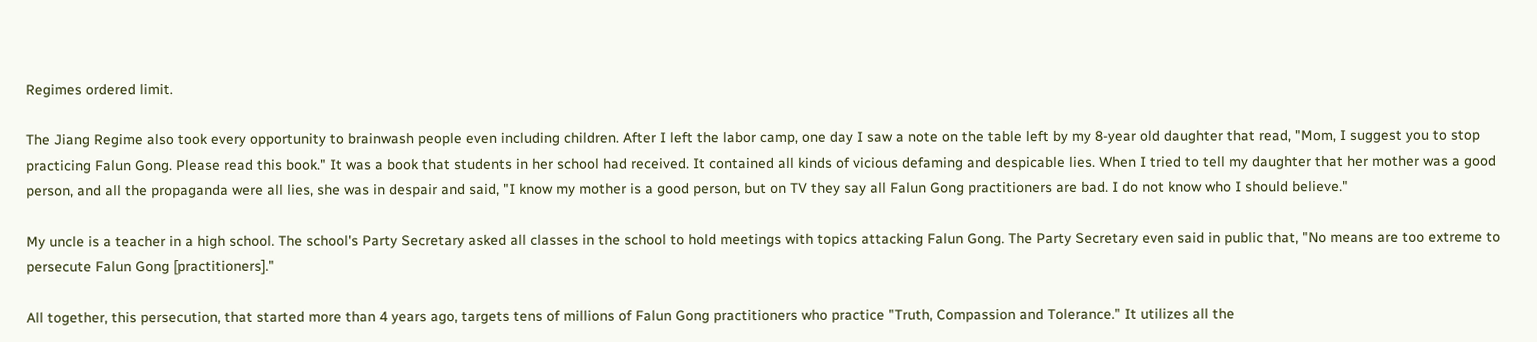Regimes ordered limit.

The Jiang Regime also took every opportunity to brainwash people even including children. After I left the labor camp, one day I saw a note on the table left by my 8-year old daughter that read, "Mom, I suggest you to stop practicing Falun Gong. Please read this book." It was a book that students in her school had received. It contained all kinds of vicious defaming and despicable lies. When I tried to tell my daughter that her mother was a good person, and all the propaganda were all lies, she was in despair and said, "I know my mother is a good person, but on TV they say all Falun Gong practitioners are bad. I do not know who I should believe."

My uncle is a teacher in a high school. The school's Party Secretary asked all classes in the school to hold meetings with topics attacking Falun Gong. The Party Secretary even said in public that, "No means are too extreme to persecute Falun Gong [practitioners]."

All together, this persecution, that started more than 4 years ago, targets tens of millions of Falun Gong practitioners who practice "Truth, Compassion and Tolerance." It utilizes all the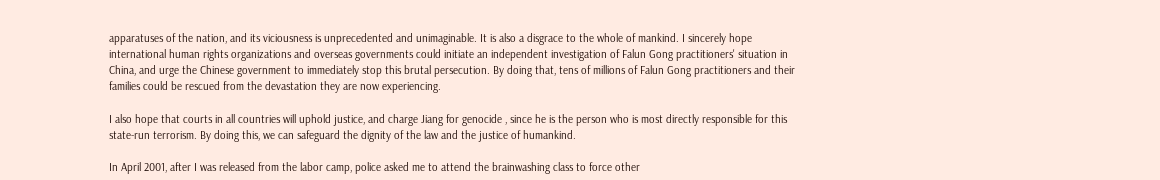apparatuses of the nation, and its viciousness is unprecedented and unimaginable. It is also a disgrace to the whole of mankind. I sincerely hope international human rights organizations and overseas governments could initiate an independent investigation of Falun Gong practitioners' situation in China, and urge the Chinese government to immediately stop this brutal persecution. By doing that, tens of millions of Falun Gong practitioners and their families could be rescued from the devastation they are now experiencing.

I also hope that courts in all countries will uphold justice, and charge Jiang for genocide , since he is the person who is most directly responsible for this state-run terrorism. By doing this, we can safeguard the dignity of the law and the justice of humankind.

In April 2001, after I was released from the labor camp, police asked me to attend the brainwashing class to force other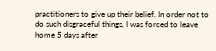practitioners to give up their belief. In order not to do such disgraceful things, I was forced to leave home 5 days after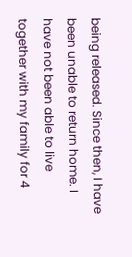being released. Since then, I have been unable to return home. I have not been able to live together with my family for 4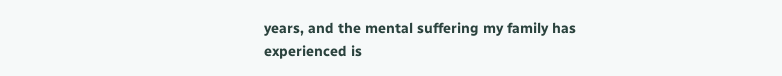years, and the mental suffering my family has experienced is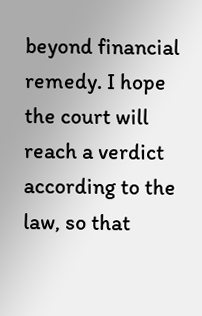beyond financial remedy. I hope the court will reach a verdict according to the law, so that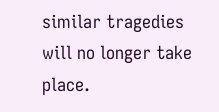similar tragedies will no longer take place.